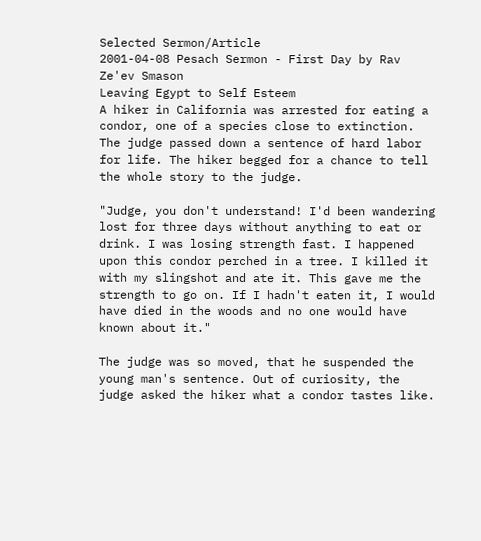Selected Sermon/Article
2001-04-08 Pesach Sermon - First Day by Rav Ze'ev Smason
Leaving Egypt to Self Esteem
A hiker in California was arrested for eating a condor, one of a species close to extinction. The judge passed down a sentence of hard labor for life. The hiker begged for a chance to tell the whole story to the judge.

"Judge, you don't understand! I'd been wandering lost for three days without anything to eat or drink. I was losing strength fast. I happened upon this condor perched in a tree. I killed it with my slingshot and ate it. This gave me the strength to go on. If I hadn't eaten it, I would have died in the woods and no one would have known about it."

The judge was so moved, that he suspended the young man's sentence. Out of curiosity, the judge asked the hiker what a condor tastes like.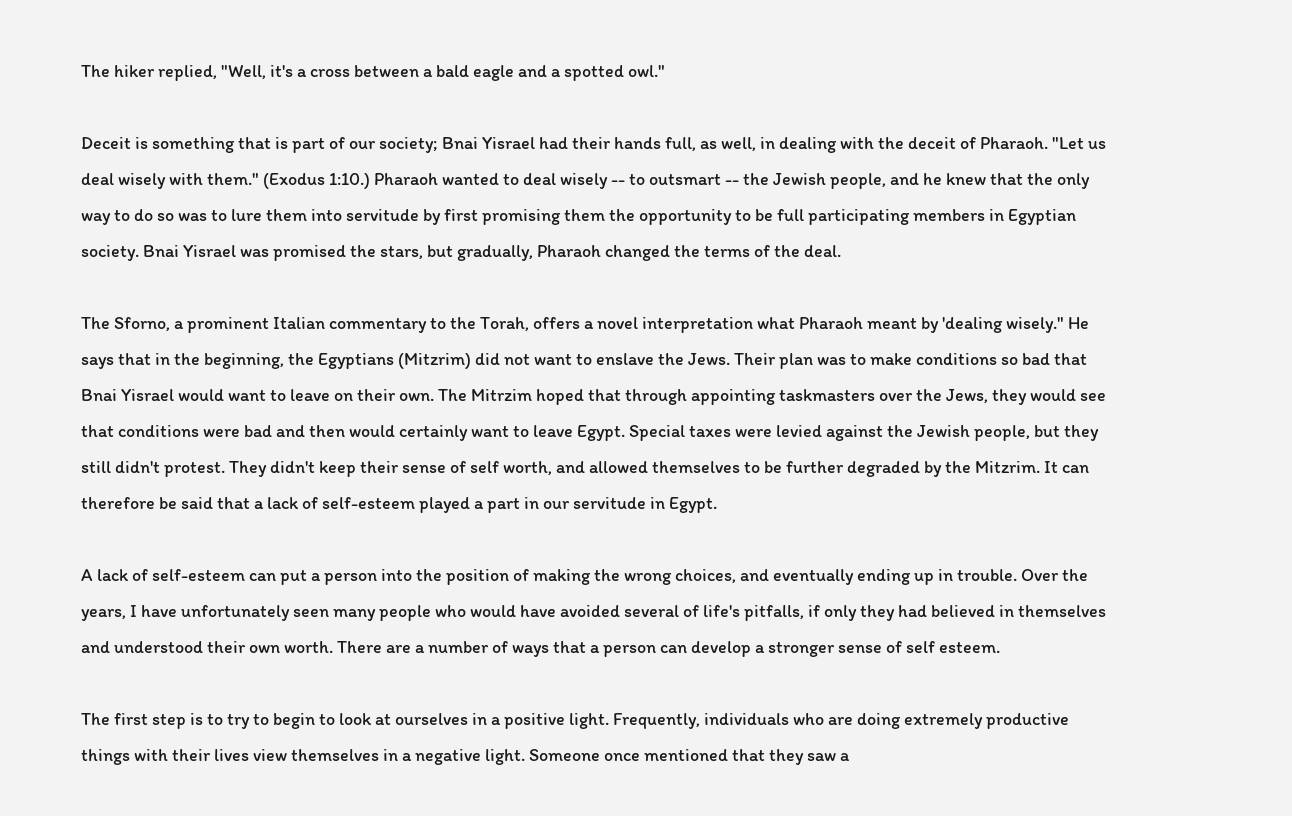The hiker replied, "Well, it's a cross between a bald eagle and a spotted owl."

Deceit is something that is part of our society; Bnai Yisrael had their hands full, as well, in dealing with the deceit of Pharaoh. "Let us deal wisely with them." (Exodus 1:10.) Pharaoh wanted to deal wisely -- to outsmart -- the Jewish people, and he knew that the only way to do so was to lure them into servitude by first promising them the opportunity to be full participating members in Egyptian society. Bnai Yisrael was promised the stars, but gradually, Pharaoh changed the terms of the deal.

The Sforno, a prominent Italian commentary to the Torah, offers a novel interpretation what Pharaoh meant by 'dealing wisely." He says that in the beginning, the Egyptians (Mitzrim) did not want to enslave the Jews. Their plan was to make conditions so bad that Bnai Yisrael would want to leave on their own. The Mitrzim hoped that through appointing taskmasters over the Jews, they would see that conditions were bad and then would certainly want to leave Egypt. Special taxes were levied against the Jewish people, but they still didn't protest. They didn't keep their sense of self worth, and allowed themselves to be further degraded by the Mitzrim. It can therefore be said that a lack of self-esteem played a part in our servitude in Egypt.

A lack of self-esteem can put a person into the position of making the wrong choices, and eventually ending up in trouble. Over the years, I have unfortunately seen many people who would have avoided several of life's pitfalls, if only they had believed in themselves and understood their own worth. There are a number of ways that a person can develop a stronger sense of self esteem.

The first step is to try to begin to look at ourselves in a positive light. Frequently, individuals who are doing extremely productive things with their lives view themselves in a negative light. Someone once mentioned that they saw a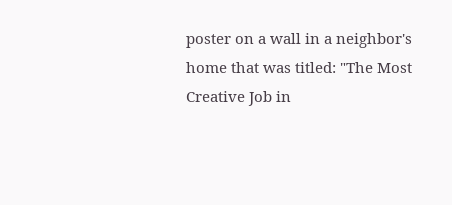poster on a wall in a neighbor's home that was titled: "The Most Creative Job in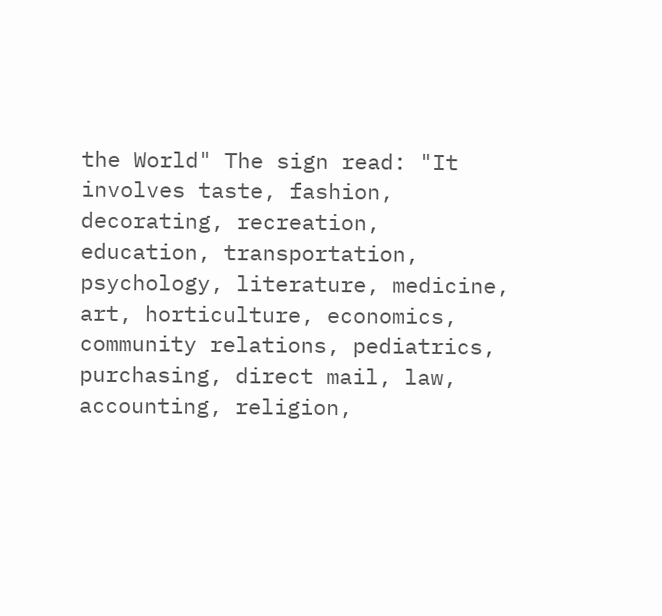the World" The sign read: "It involves taste, fashion, decorating, recreation, education, transportation, psychology, literature, medicine, art, horticulture, economics, community relations, pediatrics, purchasing, direct mail, law, accounting, religion,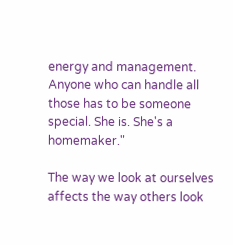energy and management. Anyone who can handle all those has to be someone special. She is. She's a homemaker."

The way we look at ourselves affects the way others look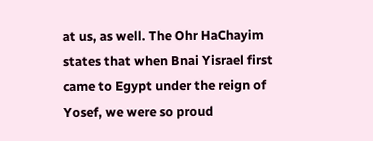at us, as well. The Ohr HaChayim states that when Bnai Yisrael first came to Egypt under the reign of Yosef, we were so proud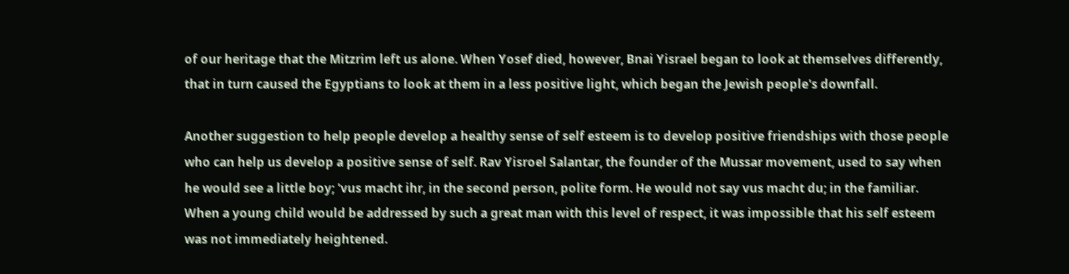of our heritage that the Mitzrim left us alone. When Yosef died, however, Bnai Yisrael began to look at themselves differently, that in turn caused the Egyptians to look at them in a less positive light, which began the Jewish people's downfall.

Another suggestion to help people develop a healthy sense of self esteem is to develop positive friendships with those people who can help us develop a positive sense of self. Rav Yisroel Salantar, the founder of the Mussar movement, used to say when he would see a little boy; 'vus macht ihr, in the second person, polite form. He would not say vus macht du; in the familiar. When a young child would be addressed by such a great man with this level of respect, it was impossible that his self esteem was not immediately heightened.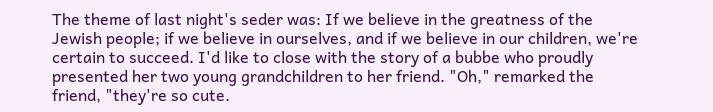The theme of last night's seder was: If we believe in the greatness of the Jewish people; if we believe in ourselves, and if we believe in our children, we're certain to succeed. I'd like to close with the story of a bubbe who proudly presented her two young grandchildren to her friend. "Oh," remarked the friend, "they're so cute.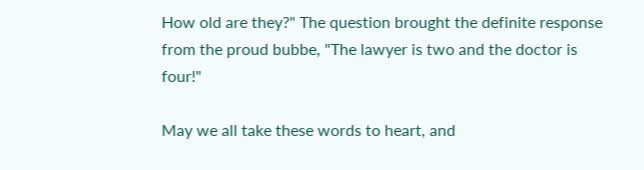How old are they?" The question brought the definite response from the proud bubbe, "The lawyer is two and the doctor is four!"

May we all take these words to heart, and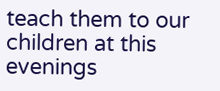teach them to our children at this evenings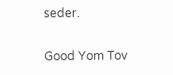seder.

Good Yom Tov